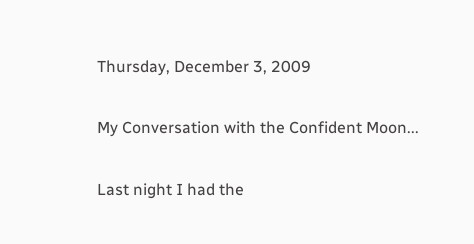Thursday, December 3, 2009

My Conversation with the Confident Moon...

Last night I had the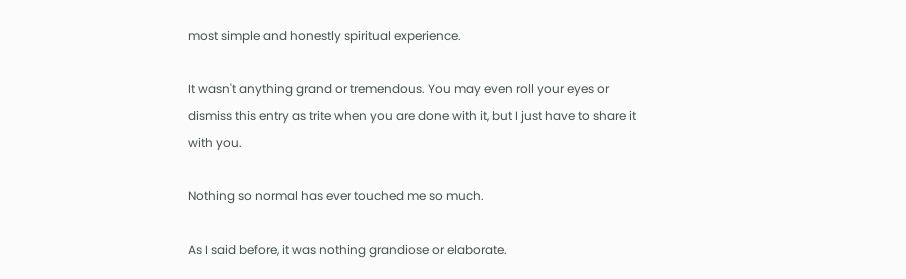most simple and honestly spiritual experience.

It wasn't anything grand or tremendous. You may even roll your eyes or dismiss this entry as trite when you are done with it, but I just have to share it with you.

Nothing so normal has ever touched me so much.

As I said before, it was nothing grandiose or elaborate.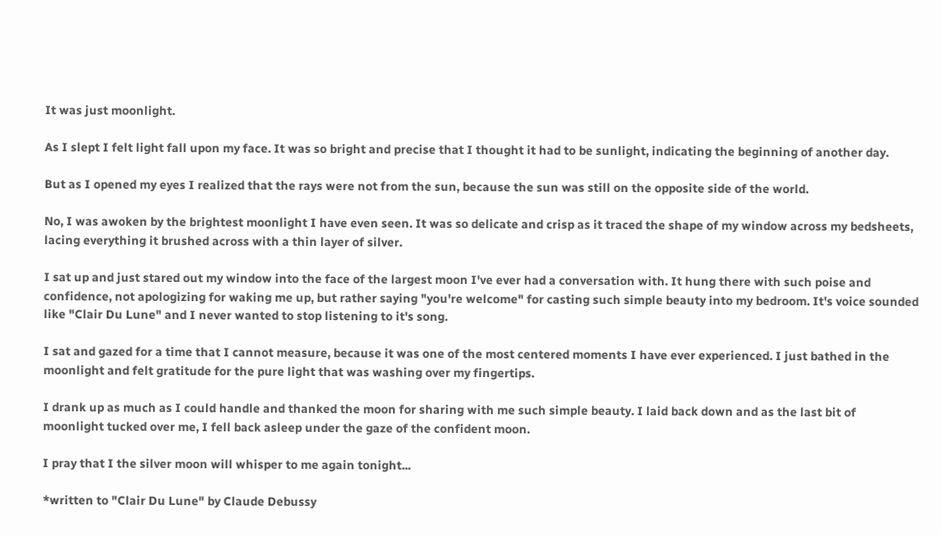It was just moonlight.

As I slept I felt light fall upon my face. It was so bright and precise that I thought it had to be sunlight, indicating the beginning of another day.

But as I opened my eyes I realized that the rays were not from the sun, because the sun was still on the opposite side of the world.

No, I was awoken by the brightest moonlight I have even seen. It was so delicate and crisp as it traced the shape of my window across my bedsheets, lacing everything it brushed across with a thin layer of silver.

I sat up and just stared out my window into the face of the largest moon I've ever had a conversation with. It hung there with such poise and confidence, not apologizing for waking me up, but rather saying "you're welcome" for casting such simple beauty into my bedroom. It's voice sounded like "Clair Du Lune" and I never wanted to stop listening to it's song.

I sat and gazed for a time that I cannot measure, because it was one of the most centered moments I have ever experienced. I just bathed in the moonlight and felt gratitude for the pure light that was washing over my fingertips.

I drank up as much as I could handle and thanked the moon for sharing with me such simple beauty. I laid back down and as the last bit of moonlight tucked over me, I fell back asleep under the gaze of the confident moon.

I pray that I the silver moon will whisper to me again tonight...

*written to "Clair Du Lune" by Claude Debussy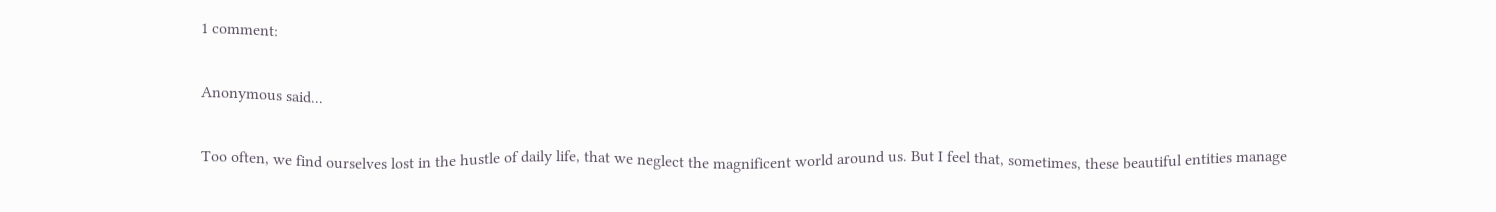1 comment:

Anonymous said...

Too often, we find ourselves lost in the hustle of daily life, that we neglect the magnificent world around us. But I feel that, sometimes, these beautiful entities manage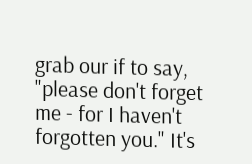grab our if to say, "please don't forget me - for I haven't forgotten you." It's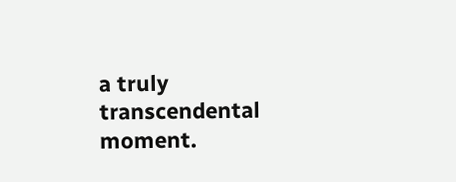a truly transcendental moment.